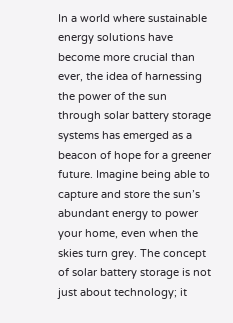In a world where sustainable energy solutions have become more crucial than ever, the idea of harnessing the power of the sun through solar battery storage systems has emerged as a beacon of hope for a greener future. Imagine being able to capture and store the sun’s abundant energy to power your home, even when the skies turn grey. The concept of solar battery storage is not just about technology; it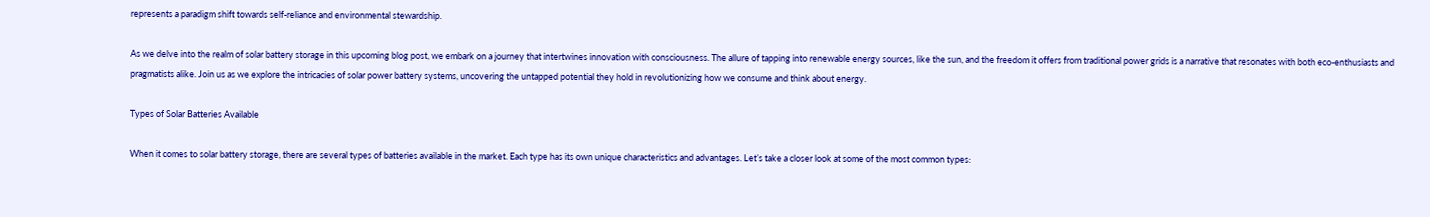represents a paradigm shift towards self-reliance and environmental stewardship.

As we delve into the realm of solar battery storage in this upcoming blog post, we embark on a journey that intertwines innovation with consciousness. The allure of tapping into renewable energy sources, like the sun, and the freedom it offers from traditional power grids is a narrative that resonates with both eco-enthusiasts and pragmatists alike. Join us as we explore the intricacies of solar power battery systems, uncovering the untapped potential they hold in revolutionizing how we consume and think about energy.

Types of Solar Batteries Available

When it comes to solar battery storage, there are several types of batteries available in the market. Each type has its own unique characteristics and advantages. Let’s take a closer look at some of the most common types: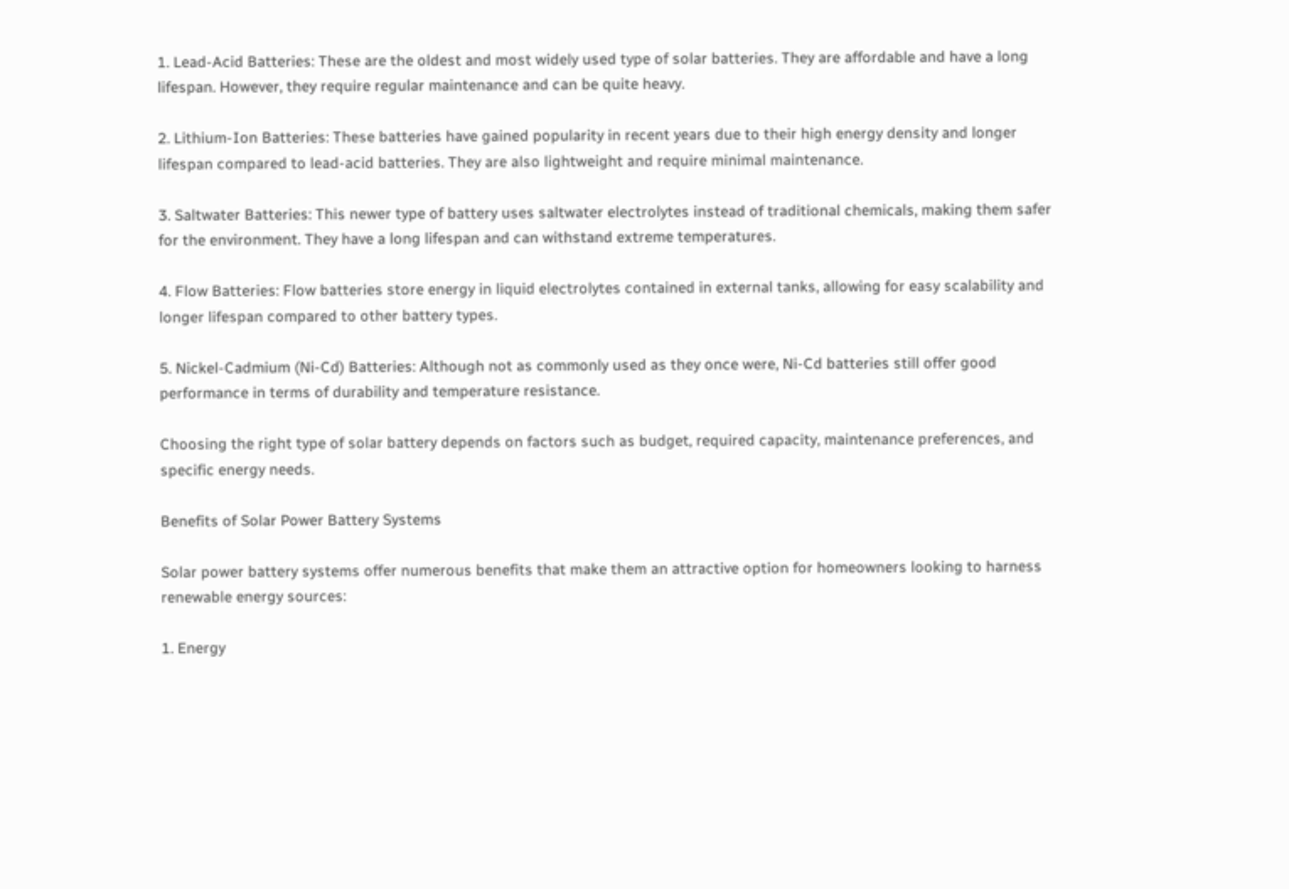1. Lead-Acid Batteries: These are the oldest and most widely used type of solar batteries. They are affordable and have a long lifespan. However, they require regular maintenance and can be quite heavy.

2. Lithium-Ion Batteries: These batteries have gained popularity in recent years due to their high energy density and longer lifespan compared to lead-acid batteries. They are also lightweight and require minimal maintenance.

3. Saltwater Batteries: This newer type of battery uses saltwater electrolytes instead of traditional chemicals, making them safer for the environment. They have a long lifespan and can withstand extreme temperatures.

4. Flow Batteries: Flow batteries store energy in liquid electrolytes contained in external tanks, allowing for easy scalability and longer lifespan compared to other battery types.

5. Nickel-Cadmium (Ni-Cd) Batteries: Although not as commonly used as they once were, Ni-Cd batteries still offer good performance in terms of durability and temperature resistance.

Choosing the right type of solar battery depends on factors such as budget, required capacity, maintenance preferences, and specific energy needs.

Benefits of Solar Power Battery Systems

Solar power battery systems offer numerous benefits that make them an attractive option for homeowners looking to harness renewable energy sources:

1. Energy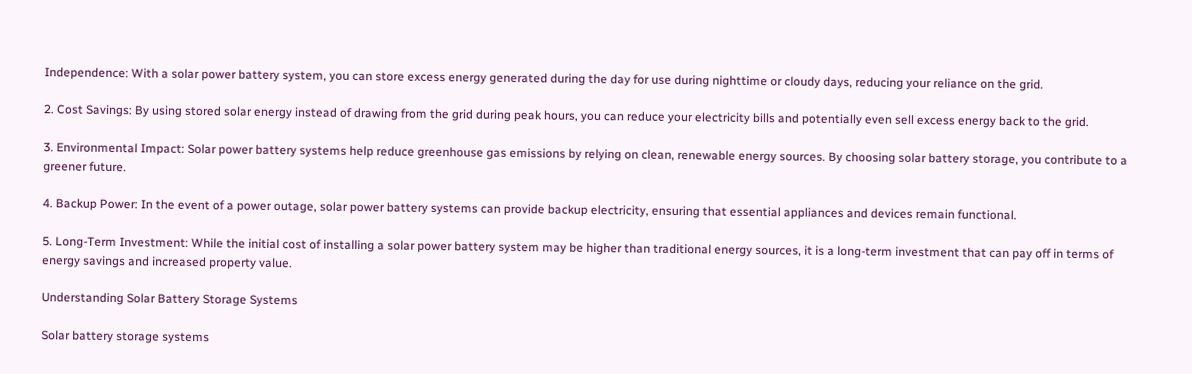Independence: With a solar power battery system, you can store excess energy generated during the day for use during nighttime or cloudy days, reducing your reliance on the grid.

2. Cost Savings: By using stored solar energy instead of drawing from the grid during peak hours, you can reduce your electricity bills and potentially even sell excess energy back to the grid.

3. Environmental Impact: Solar power battery systems help reduce greenhouse gas emissions by relying on clean, renewable energy sources. By choosing solar battery storage, you contribute to a greener future.

4. Backup Power: In the event of a power outage, solar power battery systems can provide backup electricity, ensuring that essential appliances and devices remain functional.

5. Long-Term Investment: While the initial cost of installing a solar power battery system may be higher than traditional energy sources, it is a long-term investment that can pay off in terms of energy savings and increased property value.

Understanding Solar Battery Storage Systems

Solar battery storage systems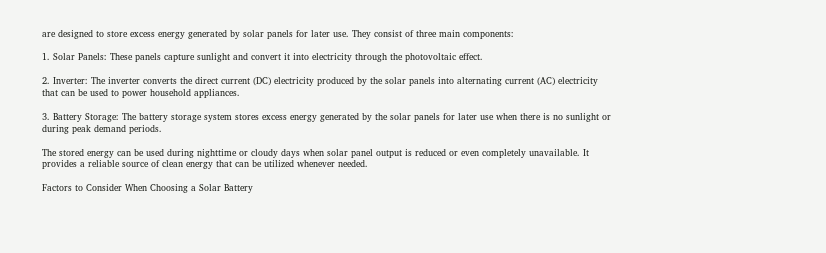are designed to store excess energy generated by solar panels for later use. They consist of three main components:

1. Solar Panels: These panels capture sunlight and convert it into electricity through the photovoltaic effect.

2. Inverter: The inverter converts the direct current (DC) electricity produced by the solar panels into alternating current (AC) electricity that can be used to power household appliances.

3. Battery Storage: The battery storage system stores excess energy generated by the solar panels for later use when there is no sunlight or during peak demand periods.

The stored energy can be used during nighttime or cloudy days when solar panel output is reduced or even completely unavailable. It provides a reliable source of clean energy that can be utilized whenever needed.

Factors to Consider When Choosing a Solar Battery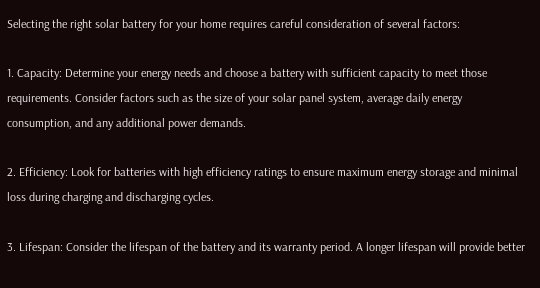Selecting the right solar battery for your home requires careful consideration of several factors:

1. Capacity: Determine your energy needs and choose a battery with sufficient capacity to meet those requirements. Consider factors such as the size of your solar panel system, average daily energy consumption, and any additional power demands.

2. Efficiency: Look for batteries with high efficiency ratings to ensure maximum energy storage and minimal loss during charging and discharging cycles.

3. Lifespan: Consider the lifespan of the battery and its warranty period. A longer lifespan will provide better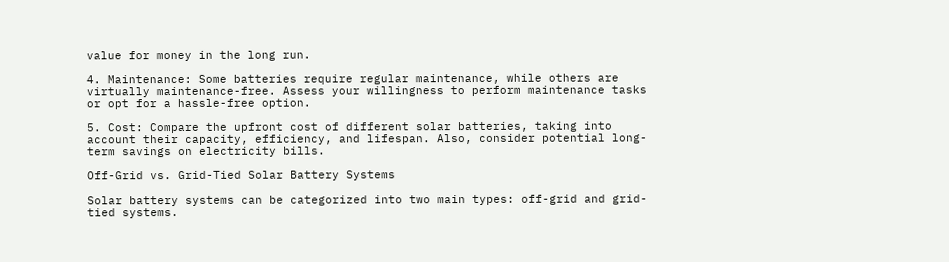value for money in the long run.

4. Maintenance: Some batteries require regular maintenance, while others are virtually maintenance-free. Assess your willingness to perform maintenance tasks or opt for a hassle-free option.

5. Cost: Compare the upfront cost of different solar batteries, taking into account their capacity, efficiency, and lifespan. Also, consider potential long-term savings on electricity bills.

Off-Grid vs. Grid-Tied Solar Battery Systems

Solar battery systems can be categorized into two main types: off-grid and grid-tied systems.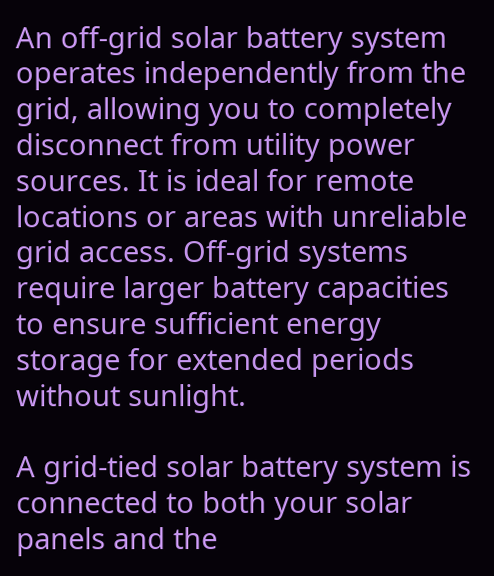An off-grid solar battery system operates independently from the grid, allowing you to completely disconnect from utility power sources. It is ideal for remote locations or areas with unreliable grid access. Off-grid systems require larger battery capacities to ensure sufficient energy storage for extended periods without sunlight.

A grid-tied solar battery system is connected to both your solar panels and the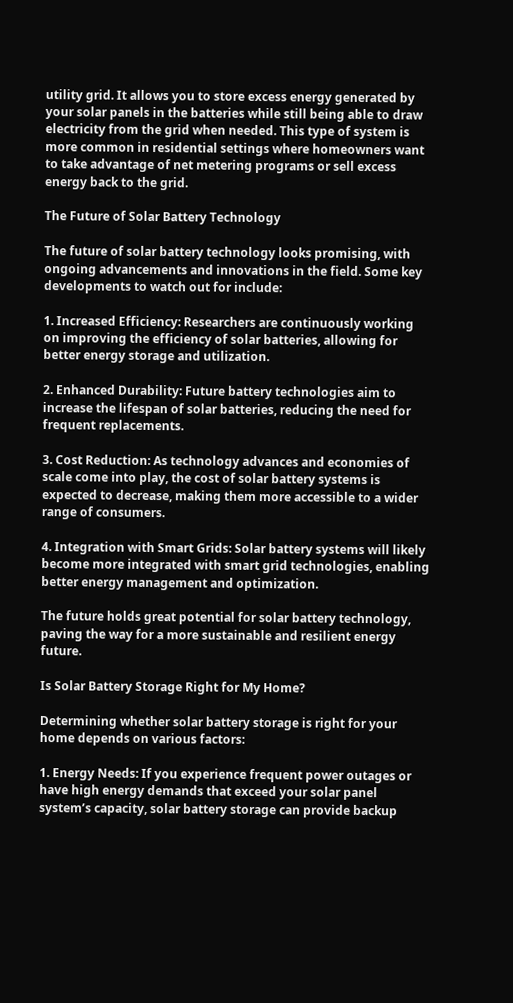utility grid. It allows you to store excess energy generated by your solar panels in the batteries while still being able to draw electricity from the grid when needed. This type of system is more common in residential settings where homeowners want to take advantage of net metering programs or sell excess energy back to the grid.

The Future of Solar Battery Technology

The future of solar battery technology looks promising, with ongoing advancements and innovations in the field. Some key developments to watch out for include:

1. Increased Efficiency: Researchers are continuously working on improving the efficiency of solar batteries, allowing for better energy storage and utilization.

2. Enhanced Durability: Future battery technologies aim to increase the lifespan of solar batteries, reducing the need for frequent replacements.

3. Cost Reduction: As technology advances and economies of scale come into play, the cost of solar battery systems is expected to decrease, making them more accessible to a wider range of consumers.

4. Integration with Smart Grids: Solar battery systems will likely become more integrated with smart grid technologies, enabling better energy management and optimization.

The future holds great potential for solar battery technology, paving the way for a more sustainable and resilient energy future.

Is Solar Battery Storage Right for My Home?

Determining whether solar battery storage is right for your home depends on various factors:

1. Energy Needs: If you experience frequent power outages or have high energy demands that exceed your solar panel system’s capacity, solar battery storage can provide backup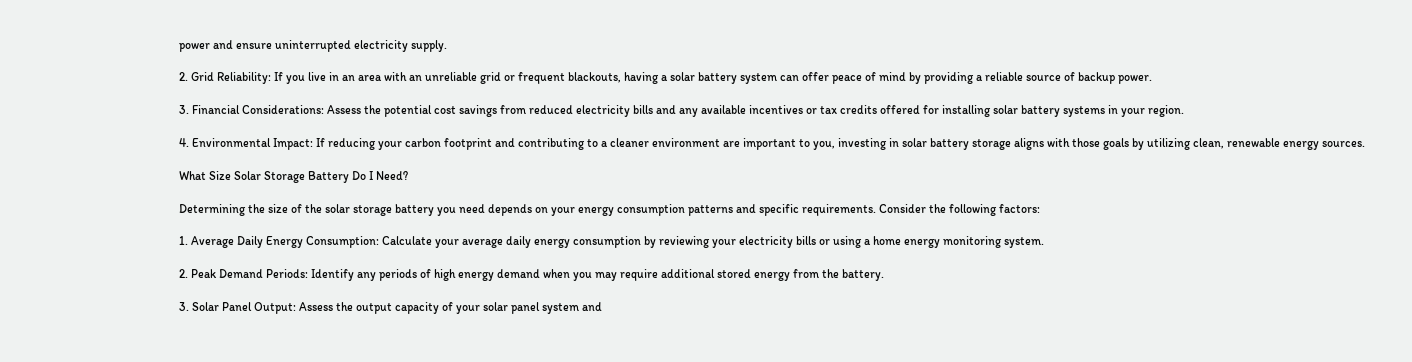power and ensure uninterrupted electricity supply.

2. Grid Reliability: If you live in an area with an unreliable grid or frequent blackouts, having a solar battery system can offer peace of mind by providing a reliable source of backup power.

3. Financial Considerations: Assess the potential cost savings from reduced electricity bills and any available incentives or tax credits offered for installing solar battery systems in your region.

4. Environmental Impact: If reducing your carbon footprint and contributing to a cleaner environment are important to you, investing in solar battery storage aligns with those goals by utilizing clean, renewable energy sources.

What Size Solar Storage Battery Do I Need?

Determining the size of the solar storage battery you need depends on your energy consumption patterns and specific requirements. Consider the following factors:

1. Average Daily Energy Consumption: Calculate your average daily energy consumption by reviewing your electricity bills or using a home energy monitoring system.

2. Peak Demand Periods: Identify any periods of high energy demand when you may require additional stored energy from the battery.

3. Solar Panel Output: Assess the output capacity of your solar panel system and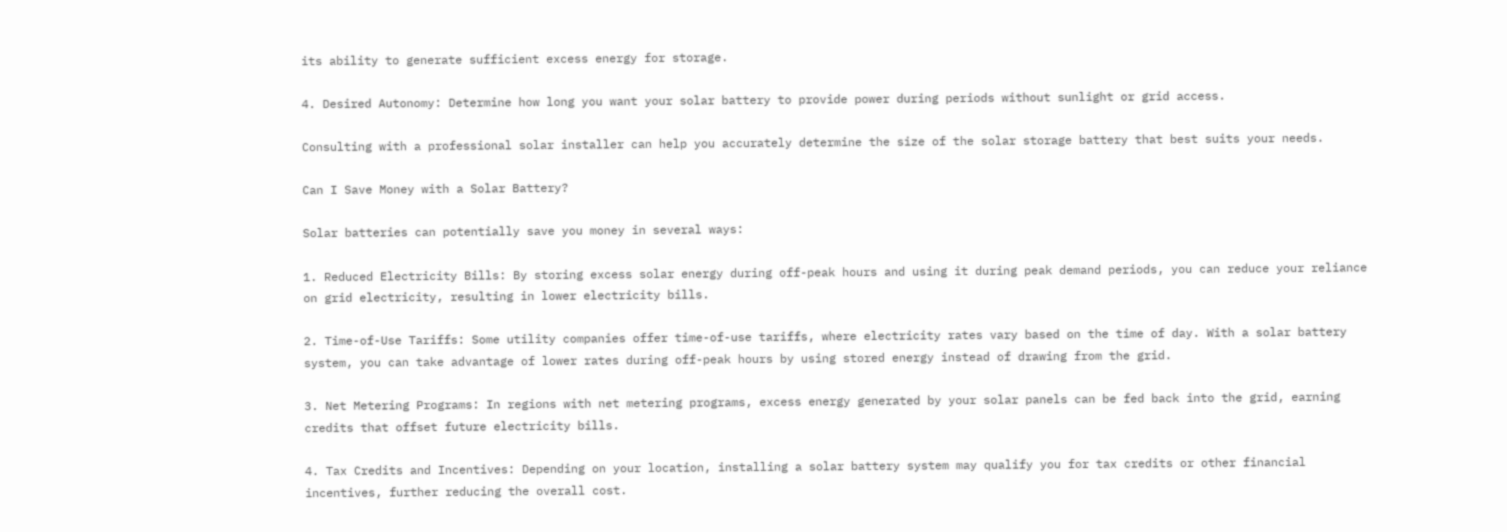its ability to generate sufficient excess energy for storage.

4. Desired Autonomy: Determine how long you want your solar battery to provide power during periods without sunlight or grid access.

Consulting with a professional solar installer can help you accurately determine the size of the solar storage battery that best suits your needs.

Can I Save Money with a Solar Battery?

Solar batteries can potentially save you money in several ways:

1. Reduced Electricity Bills: By storing excess solar energy during off-peak hours and using it during peak demand periods, you can reduce your reliance on grid electricity, resulting in lower electricity bills.

2. Time-of-Use Tariffs: Some utility companies offer time-of-use tariffs, where electricity rates vary based on the time of day. With a solar battery system, you can take advantage of lower rates during off-peak hours by using stored energy instead of drawing from the grid.

3. Net Metering Programs: In regions with net metering programs, excess energy generated by your solar panels can be fed back into the grid, earning credits that offset future electricity bills.

4. Tax Credits and Incentives: Depending on your location, installing a solar battery system may qualify you for tax credits or other financial incentives, further reducing the overall cost.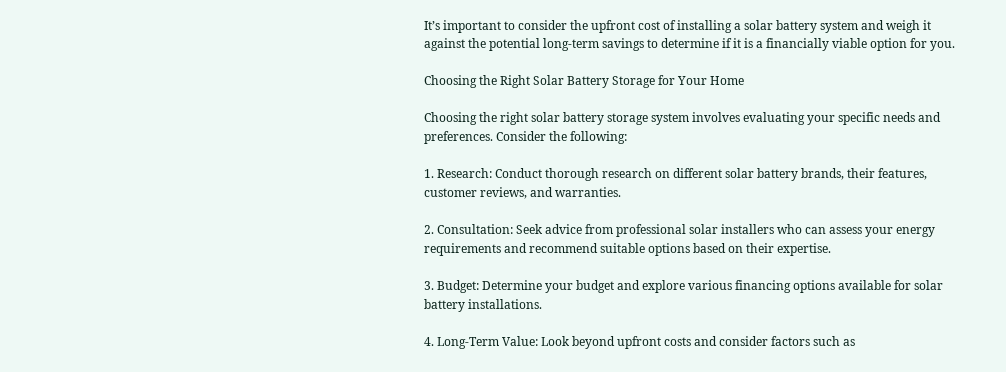It’s important to consider the upfront cost of installing a solar battery system and weigh it against the potential long-term savings to determine if it is a financially viable option for you.

Choosing the Right Solar Battery Storage for Your Home

Choosing the right solar battery storage system involves evaluating your specific needs and preferences. Consider the following:

1. Research: Conduct thorough research on different solar battery brands, their features, customer reviews, and warranties.

2. Consultation: Seek advice from professional solar installers who can assess your energy requirements and recommend suitable options based on their expertise.

3. Budget: Determine your budget and explore various financing options available for solar battery installations.

4. Long-Term Value: Look beyond upfront costs and consider factors such as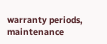warranty periods, maintenance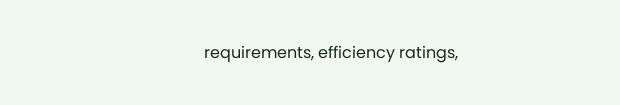requirements, efficiency ratings,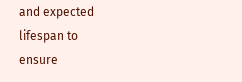and expected lifespan to ensure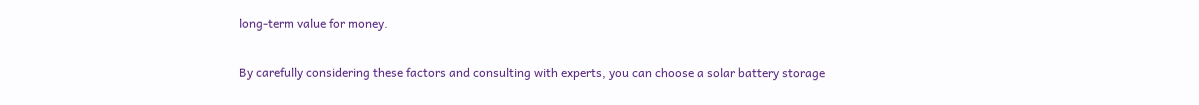long-term value for money.

By carefully considering these factors and consulting with experts, you can choose a solar battery storage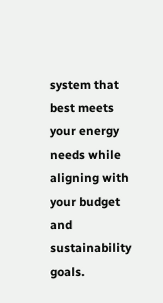system that best meets your energy needs while aligning with your budget and sustainability goals.